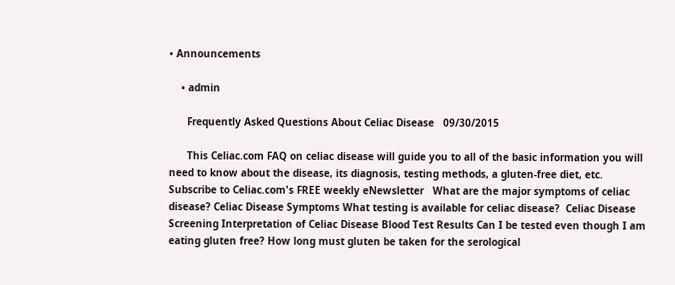• Announcements

    • admin

      Frequently Asked Questions About Celiac Disease   09/30/2015

      This Celiac.com FAQ on celiac disease will guide you to all of the basic information you will need to know about the disease, its diagnosis, testing methods, a gluten-free diet, etc.   Subscribe to Celiac.com's FREE weekly eNewsletter   What are the major symptoms of celiac disease? Celiac Disease Symptoms What testing is available for celiac disease?  Celiac Disease Screening Interpretation of Celiac Disease Blood Test Results Can I be tested even though I am eating gluten free? How long must gluten be taken for the serological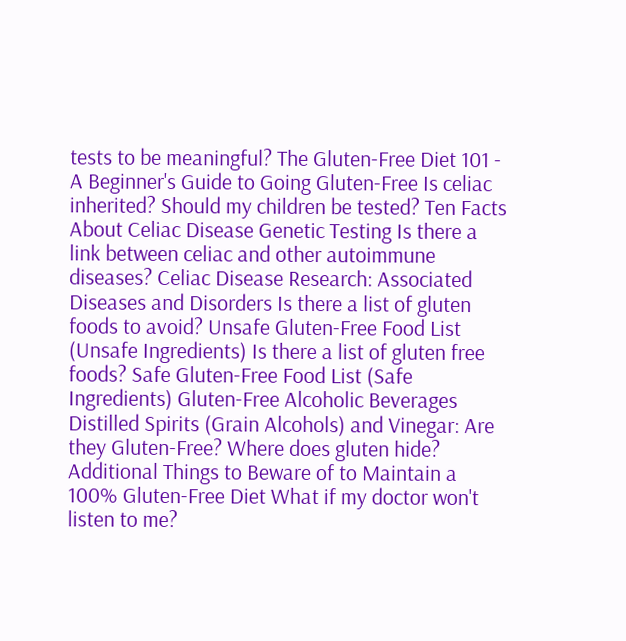tests to be meaningful? The Gluten-Free Diet 101 - A Beginner's Guide to Going Gluten-Free Is celiac inherited? Should my children be tested? Ten Facts About Celiac Disease Genetic Testing Is there a link between celiac and other autoimmune diseases? Celiac Disease Research: Associated Diseases and Disorders Is there a list of gluten foods to avoid? Unsafe Gluten-Free Food List (Unsafe Ingredients) Is there a list of gluten free foods? Safe Gluten-Free Food List (Safe Ingredients) Gluten-Free Alcoholic Beverages Distilled Spirits (Grain Alcohols) and Vinegar: Are they Gluten-Free? Where does gluten hide? Additional Things to Beware of to Maintain a 100% Gluten-Free Diet What if my doctor won't listen to me?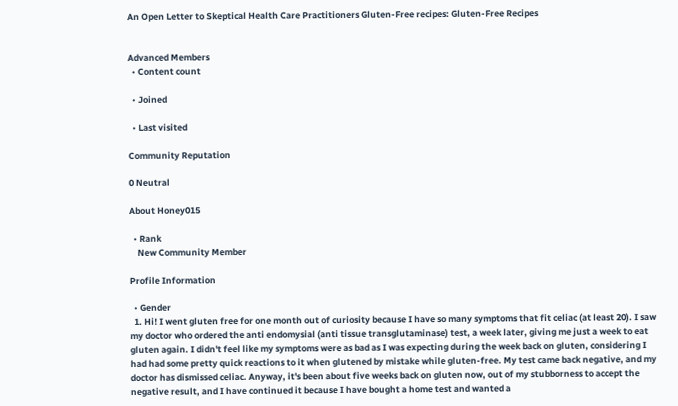An Open Letter to Skeptical Health Care Practitioners Gluten-Free recipes: Gluten-Free Recipes


Advanced Members
  • Content count

  • Joined

  • Last visited

Community Reputation

0 Neutral

About Honey015

  • Rank
    New Community Member

Profile Information

  • Gender
  1. Hi! I went gluten free for one month out of curiosity because I have so many symptoms that fit celiac (at least 20). I saw my doctor who ordered the anti endomysial (anti tissue transglutaminase) test, a week later, giving me just a week to eat gluten again. I didn't feel like my symptoms were as bad as I was expecting during the week back on gluten, considering I had had some pretty quick reactions to it when glutened by mistake while gluten-free. My test came back negative, and my doctor has dismissed celiac. Anyway, it's been about five weeks back on gluten now, out of my stubborness to accept the negative result, and I have continued it because I have bought a home test and wanted a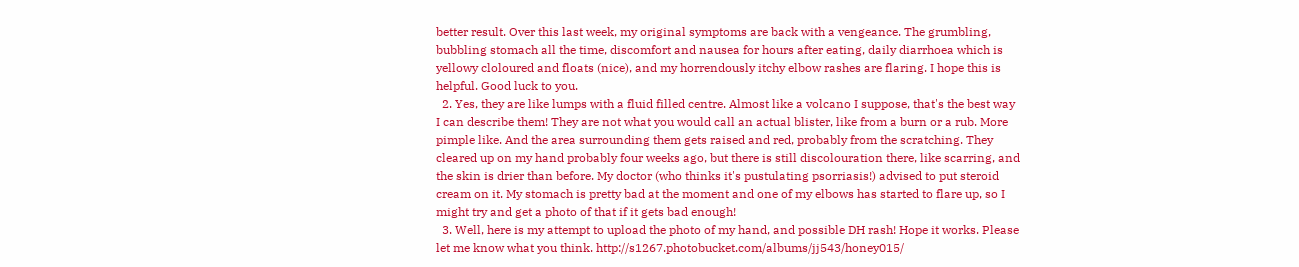better result. Over this last week, my original symptoms are back with a vengeance. The grumbling, bubbling stomach all the time, discomfort and nausea for hours after eating, daily diarrhoea which is yellowy cloloured and floats (nice), and my horrendously itchy elbow rashes are flaring. I hope this is helpful. Good luck to you.
  2. Yes, they are like lumps with a fluid filled centre. Almost like a volcano I suppose, that's the best way I can describe them! They are not what you would call an actual blister, like from a burn or a rub. More pimple like. And the area surrounding them gets raised and red, probably from the scratching. They cleared up on my hand probably four weeks ago, but there is still discolouration there, like scarring, and the skin is drier than before. My doctor (who thinks it's pustulating psorriasis!) advised to put steroid cream on it. My stomach is pretty bad at the moment and one of my elbows has started to flare up, so I might try and get a photo of that if it gets bad enough!
  3. Well, here is my attempt to upload the photo of my hand, and possible DH rash! Hope it works. Please let me know what you think. http://s1267.photobucket.com/albums/jj543/honey015/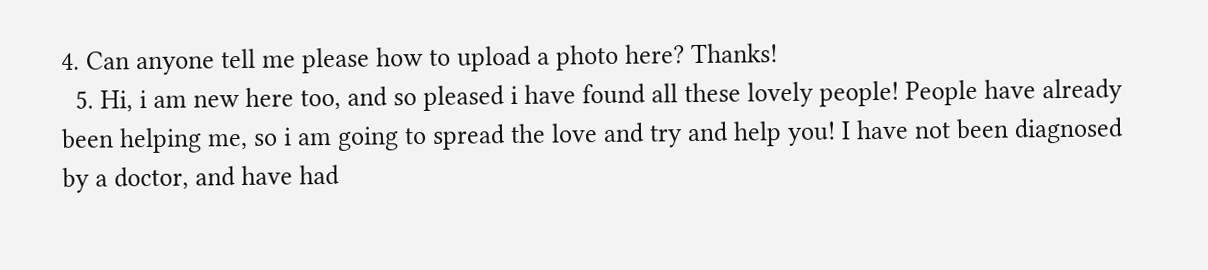4. Can anyone tell me please how to upload a photo here? Thanks!
  5. Hi, i am new here too, and so pleased i have found all these lovely people! People have already been helping me, so i am going to spread the love and try and help you! I have not been diagnosed by a doctor, and have had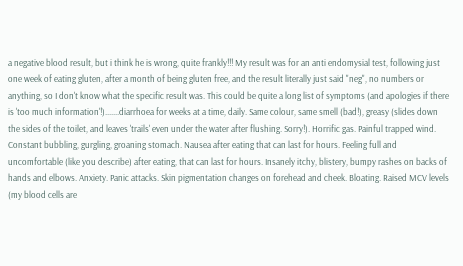a negative blood result, but i think he is wrong, quite frankly!!! My result was for an anti endomysial test, following just one week of eating gluten, after a month of being gluten free, and the result literally just said "neg", no numbers or anything, so I don't know what the specific result was. This could be quite a long list of symptoms (and apologies if there is 'too much information'!).......diarrhoea for weeks at a time, daily. Same colour, same smell (bad!), greasy (slides down the sides of the toilet, and leaves 'trails' even under the water after flushing. Sorry!). Horrific gas. Painful trapped wind. Constant bubbling, gurgling, groaning stomach. Nausea after eating that can last for hours. Feeling full and uncomfortable (like you describe) after eating, that can last for hours. Insanely itchy, blistery, bumpy rashes on backs of hands and elbows. Anxiety. Panic attacks. Skin pigmentation changes on forehead and cheek. Bloating. Raised MCV levels (my blood cells are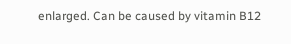enlarged. Can be caused by vitamin B12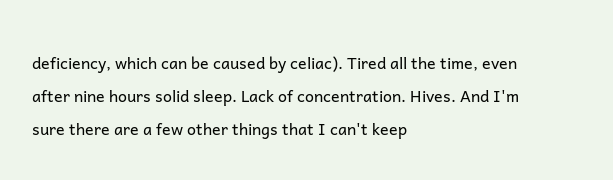deficiency, which can be caused by celiac). Tired all the time, even after nine hours solid sleep. Lack of concentration. Hives. And I'm sure there are a few other things that I can't keep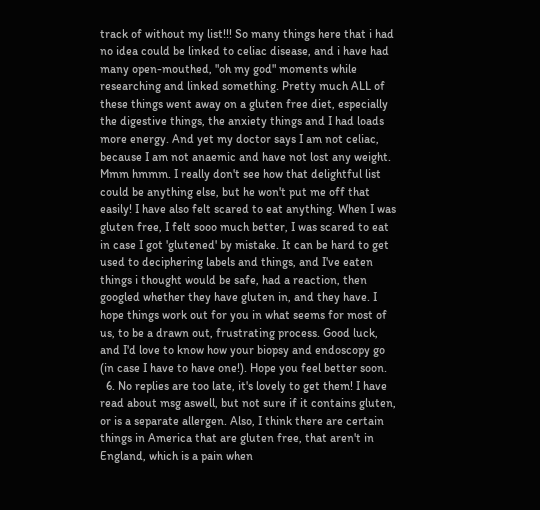track of without my list!!! So many things here that i had no idea could be linked to celiac disease, and i have had many open-mouthed, "oh my god" moments while researching and linked something. Pretty much ALL of these things went away on a gluten free diet, especially the digestive things, the anxiety things and I had loads more energy. And yet my doctor says I am not celiac, because I am not anaemic and have not lost any weight. Mmm hmmm. I really don't see how that delightful list could be anything else, but he won't put me off that easily! I have also felt scared to eat anything. When I was gluten free, I felt sooo much better, I was scared to eat in case I got 'glutened' by mistake. It can be hard to get used to deciphering labels and things, and I've eaten things i thought would be safe, had a reaction, then googled whether they have gluten in, and they have. I hope things work out for you in what seems for most of us, to be a drawn out, frustrating process. Good luck, and I'd love to know how your biopsy and endoscopy go (in case I have to have one!). Hope you feel better soon.
  6. No replies are too late, it's lovely to get them! I have read about msg aswell, but not sure if it contains gluten, or is a separate allergen. Also, I think there are certain things in America that are gluten free, that aren't in England, which is a pain when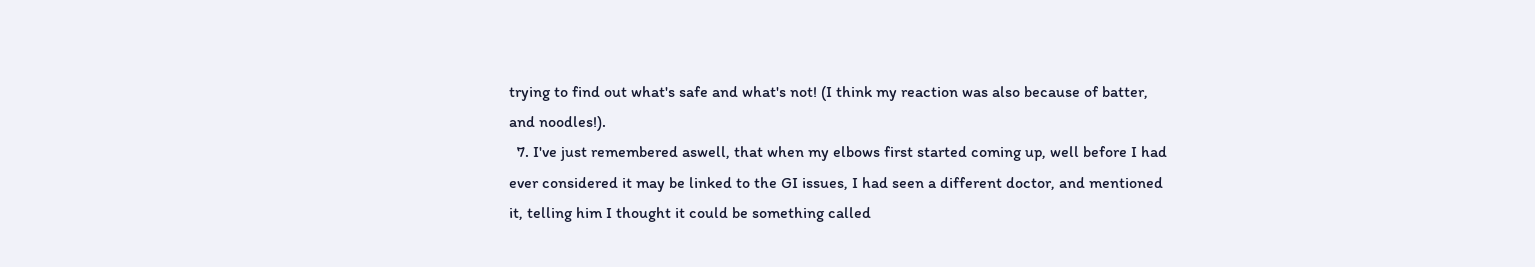trying to find out what's safe and what's not! (I think my reaction was also because of batter, and noodles!).
  7. I've just remembered aswell, that when my elbows first started coming up, well before I had ever considered it may be linked to the GI issues, I had seen a different doctor, and mentioned it, telling him I thought it could be something called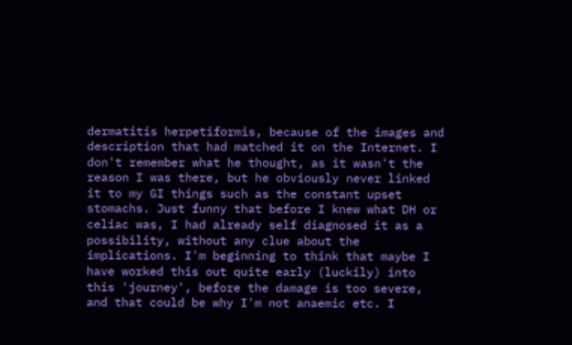dermatitis herpetiformis, because of the images and description that had matched it on the Internet. I don't remember what he thought, as it wasn't the reason I was there, but he obviously never linked it to my GI things such as the constant upset stomachs. Just funny that before I knew what DH or celiac was, I had already self diagnosed it as a possibility, without any clue about the implications. I'm beginning to think that maybe I have worked this out quite early (luckily) into this 'journey', before the damage is too severe, and that could be why I'm not anaemic etc. I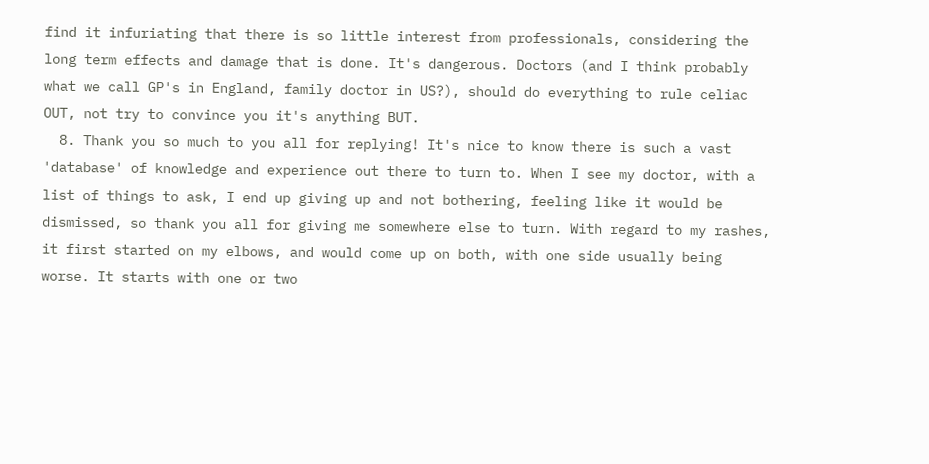find it infuriating that there is so little interest from professionals, considering the long term effects and damage that is done. It's dangerous. Doctors (and I think probably what we call GP's in England, family doctor in US?), should do everything to rule celiac OUT, not try to convince you it's anything BUT.
  8. Thank you so much to you all for replying! It's nice to know there is such a vast 'database' of knowledge and experience out there to turn to. When I see my doctor, with a list of things to ask, I end up giving up and not bothering, feeling like it would be dismissed, so thank you all for giving me somewhere else to turn. With regard to my rashes, it first started on my elbows, and would come up on both, with one side usually being worse. It starts with one or two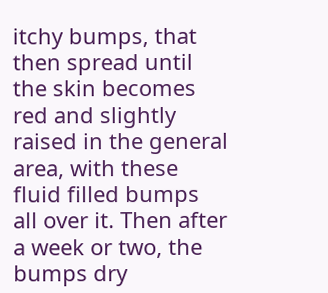itchy bumps, that then spread until the skin becomes red and slightly raised in the general area, with these fluid filled bumps all over it. Then after a week or two, the bumps dry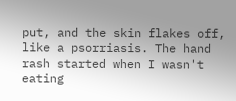put, and the skin flakes off, like a psorriasis. The hand rash started when I wasn't eating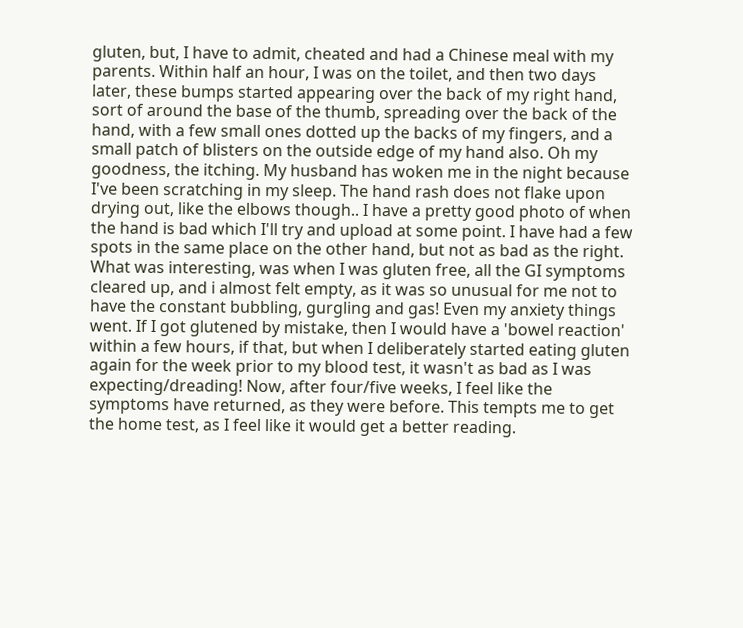gluten, but, I have to admit, cheated and had a Chinese meal with my parents. Within half an hour, I was on the toilet, and then two days later, these bumps started appearing over the back of my right hand, sort of around the base of the thumb, spreading over the back of the hand, with a few small ones dotted up the backs of my fingers, and a small patch of blisters on the outside edge of my hand also. Oh my goodness, the itching. My husband has woken me in the night because I've been scratching in my sleep. The hand rash does not flake upon drying out, like the elbows though.. I have a pretty good photo of when the hand is bad which I'll try and upload at some point. I have had a few spots in the same place on the other hand, but not as bad as the right. What was interesting, was when I was gluten free, all the GI symptoms cleared up, and i almost felt empty, as it was so unusual for me not to have the constant bubbling, gurgling and gas! Even my anxiety things went. If I got glutened by mistake, then I would have a 'bowel reaction' within a few hours, if that, but when I deliberately started eating gluten again for the week prior to my blood test, it wasn't as bad as I was expecting/dreading! Now, after four/five weeks, I feel like the symptoms have returned, as they were before. This tempts me to get the home test, as I feel like it would get a better reading.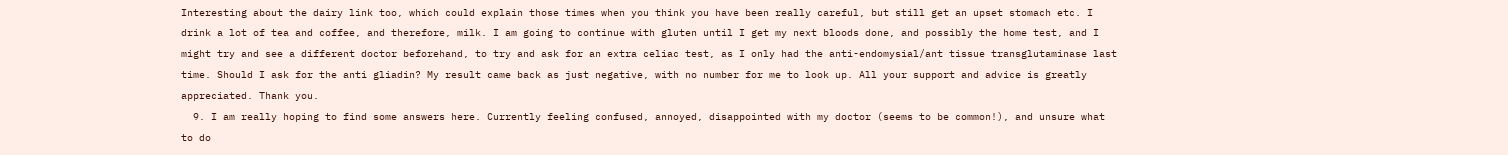Interesting about the dairy link too, which could explain those times when you think you have been really careful, but still get an upset stomach etc. I drink a lot of tea and coffee, and therefore, milk. I am going to continue with gluten until I get my next bloods done, and possibly the home test, and I might try and see a different doctor beforehand, to try and ask for an extra celiac test, as I only had the anti-endomysial/ant tissue transglutaminase last time. Should I ask for the anti gliadin? My result came back as just negative, with no number for me to look up. All your support and advice is greatly appreciated. Thank you.
  9. I am really hoping to find some answers here. Currently feeling confused, annoyed, disappointed with my doctor (seems to be common!), and unsure what to do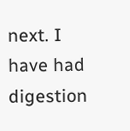next. I have had digestion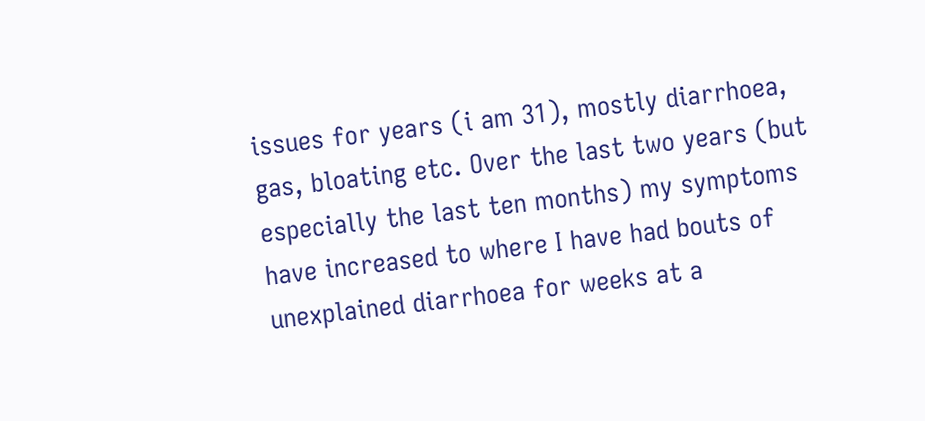issues for years (i am 31), mostly diarrhoea, gas, bloating etc. Over the last two years (but especially the last ten months) my symptoms have increased to where I have had bouts of unexplained diarrhoea for weeks at a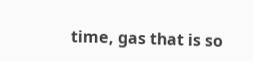time, gas that is so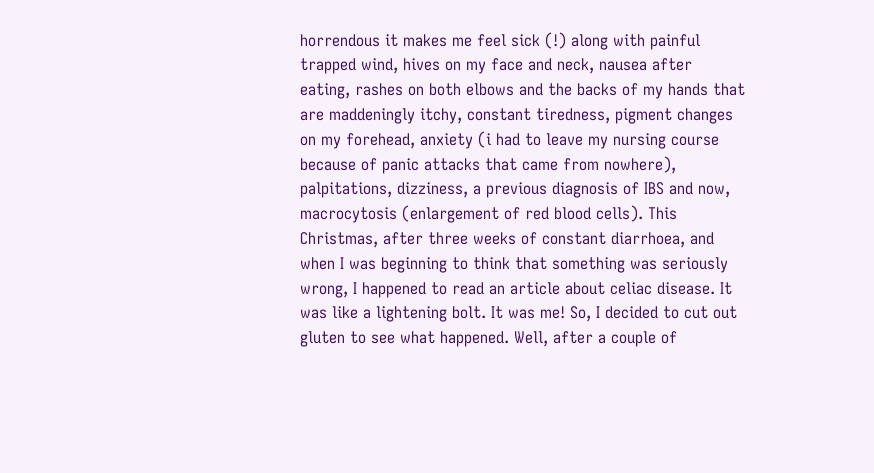horrendous it makes me feel sick (!) along with painful trapped wind, hives on my face and neck, nausea after eating, rashes on both elbows and the backs of my hands that are maddeningly itchy, constant tiredness, pigment changes on my forehead, anxiety (i had to leave my nursing course because of panic attacks that came from nowhere), palpitations, dizziness, a previous diagnosis of IBS and now, macrocytosis (enlargement of red blood cells). This Christmas, after three weeks of constant diarrhoea, and when I was beginning to think that something was seriously wrong, I happened to read an article about celiac disease. It was like a lightening bolt. It was me! So, I decided to cut out gluten to see what happened. Well, after a couple of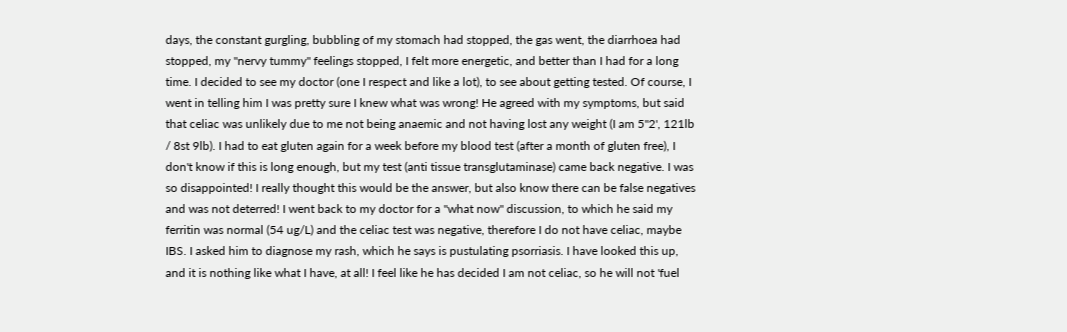days, the constant gurgling, bubbling of my stomach had stopped, the gas went, the diarrhoea had stopped, my "nervy tummy" feelings stopped, I felt more energetic, and better than I had for a long time. I decided to see my doctor (one I respect and like a lot), to see about getting tested. Of course, I went in telling him I was pretty sure I knew what was wrong! He agreed with my symptoms, but said that celiac was unlikely due to me not being anaemic and not having lost any weight (I am 5"2', 121lb / 8st 9lb). I had to eat gluten again for a week before my blood test (after a month of gluten free), I don't know if this is long enough, but my test (anti tissue transglutaminase) came back negative. I was so disappointed! I really thought this would be the answer, but also know there can be false negatives and was not deterred! I went back to my doctor for a "what now" discussion, to which he said my ferritin was normal (54 ug/L) and the celiac test was negative, therefore I do not have celiac, maybe IBS. I asked him to diagnose my rash, which he says is pustulating psorriasis. I have looked this up, and it is nothing like what I have, at all! I feel like he has decided I am not celiac, so he will not 'fuel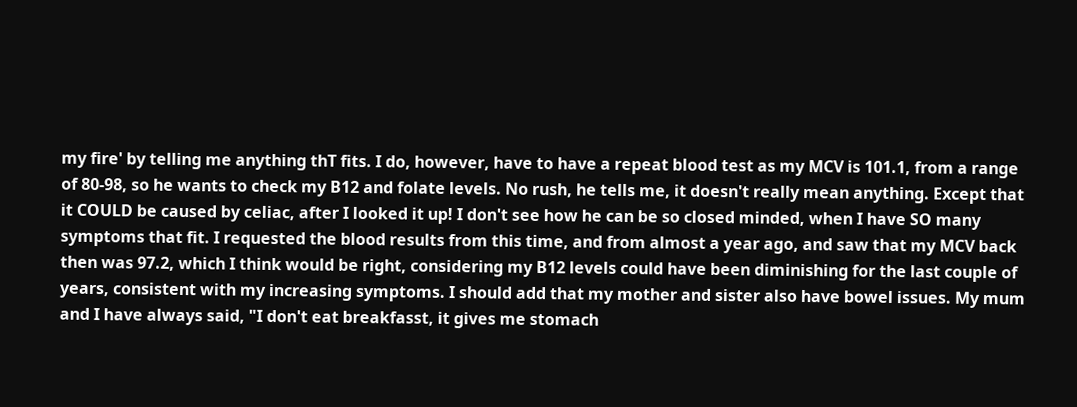my fire' by telling me anything thT fits. I do, however, have to have a repeat blood test as my MCV is 101.1, from a range of 80-98, so he wants to check my B12 and folate levels. No rush, he tells me, it doesn't really mean anything. Except that it COULD be caused by celiac, after I looked it up! I don't see how he can be so closed minded, when I have SO many symptoms that fit. I requested the blood results from this time, and from almost a year ago, and saw that my MCV back then was 97.2, which I think would be right, considering my B12 levels could have been diminishing for the last couple of years, consistent with my increasing symptoms. I should add that my mother and sister also have bowel issues. My mum and I have always said, "I don't eat breakfasst, it gives me stomach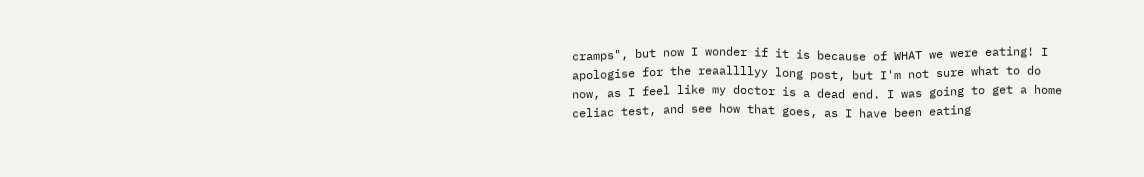cramps", but now I wonder if it is because of WHAT we were eating! I apologise for the reaallllyy long post, but I'm not sure what to do now, as I feel like my doctor is a dead end. I was going to get a home celiac test, and see how that goes, as I have been eating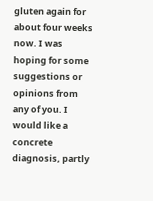gluten again for about four weeks now. I was hoping for some suggestions or opinions from any of you. I would like a concrete diagnosis, partly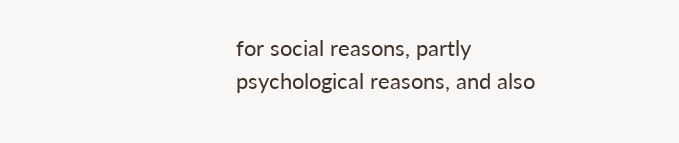for social reasons, partly psychological reasons, and also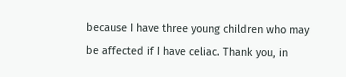because I have three young children who may be affected if I have celiac. Thank you, in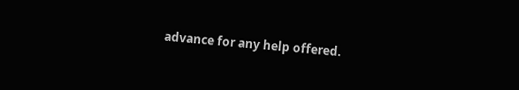advance for any help offered.